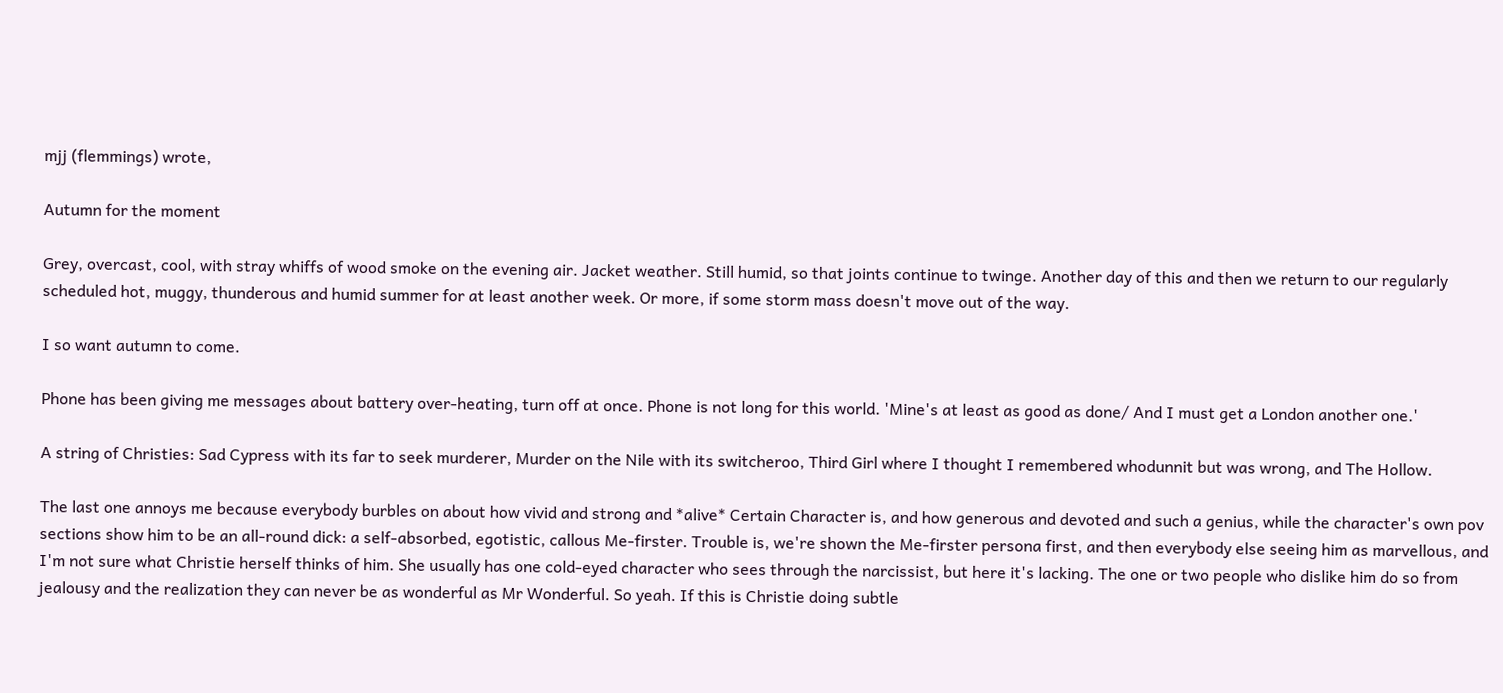mjj (flemmings) wrote,

Autumn for the moment

Grey, overcast, cool, with stray whiffs of wood smoke on the evening air. Jacket weather. Still humid, so that joints continue to twinge. Another day of this and then we return to our regularly scheduled hot, muggy, thunderous and humid summer for at least another week. Or more, if some storm mass doesn't move out of the way.

I so want autumn to come.

Phone has been giving me messages about battery over-heating, turn off at once. Phone is not long for this world. 'Mine's at least as good as done/ And I must get a London another one.'

A string of Christies: Sad Cypress with its far to seek murderer, Murder on the Nile with its switcheroo, Third Girl where I thought I remembered whodunnit but was wrong, and The Hollow.

The last one annoys me because everybody burbles on about how vivid and strong and *alive* Certain Character is, and how generous and devoted and such a genius, while the character's own pov sections show him to be an all-round dick: a self-absorbed, egotistic, callous Me-firster. Trouble is, we're shown the Me-firster persona first, and then everybody else seeing him as marvellous, and I'm not sure what Christie herself thinks of him. She usually has one cold-eyed character who sees through the narcissist, but here it's lacking. The one or two people who dislike him do so from jealousy and the realization they can never be as wonderful as Mr Wonderful. So yeah. If this is Christie doing subtle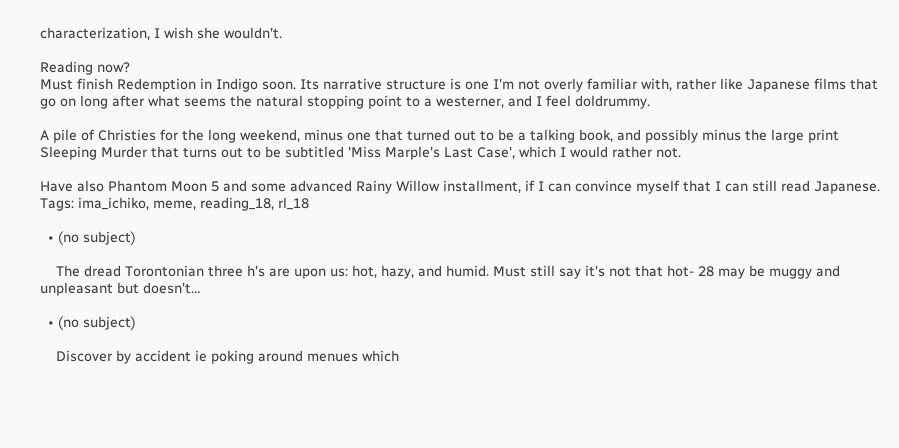characterization, I wish she wouldn't.

Reading now?
Must finish Redemption in Indigo soon. Its narrative structure is one I'm not overly familiar with, rather like Japanese films that go on long after what seems the natural stopping point to a westerner, and I feel doldrummy.

A pile of Christies for the long weekend, minus one that turned out to be a talking book, and possibly minus the large print Sleeping Murder that turns out to be subtitled 'Miss Marple's Last Case', which I would rather not.

Have also Phantom Moon 5 and some advanced Rainy Willow installment, if I can convince myself that I can still read Japanese.
Tags: ima_ichiko, meme, reading_18, rl_18

  • (no subject)

    The dread Torontonian three h's are upon us: hot, hazy, and humid. Must still say it's not that hot- 28 may be muggy and unpleasant but doesn't…

  • (no subject)

    Discover by accident ie poking around menues which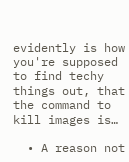evidently is how you're supposed to find techy things out, that the command to kill images is…

  • A reason not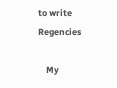to write Regencies

    My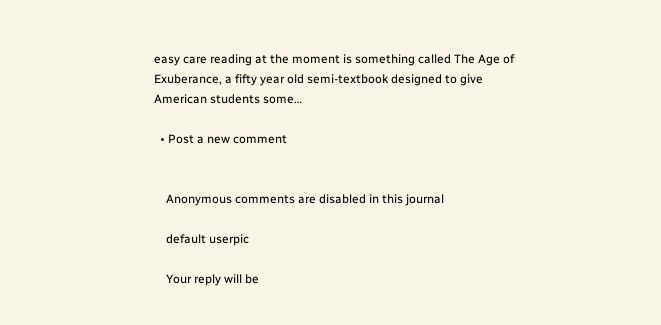easy care reading at the moment is something called The Age of Exuberance, a fifty year old semi-textbook designed to give American students some…

  • Post a new comment


    Anonymous comments are disabled in this journal

    default userpic

    Your reply will be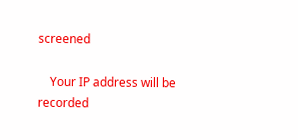screened

    Your IP address will be recorded